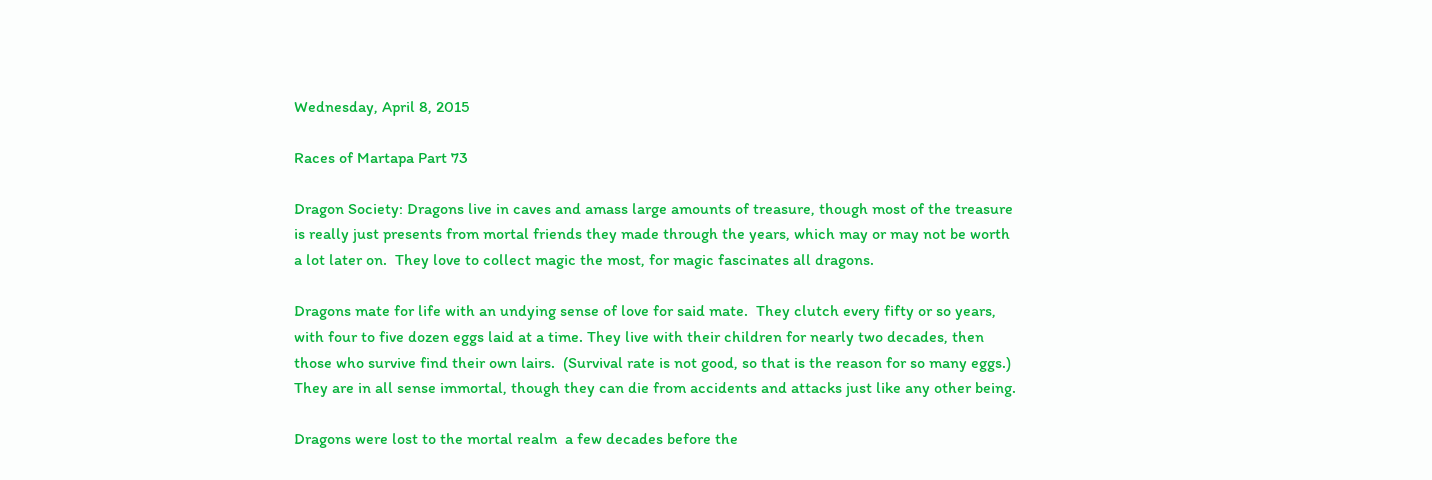Wednesday, April 8, 2015

Races of Martapa Part 73

Dragon Society: Dragons live in caves and amass large amounts of treasure, though most of the treasure is really just presents from mortal friends they made through the years, which may or may not be worth a lot later on.  They love to collect magic the most, for magic fascinates all dragons.

Dragons mate for life with an undying sense of love for said mate.  They clutch every fifty or so years, with four to five dozen eggs laid at a time. They live with their children for nearly two decades, then those who survive find their own lairs.  (Survival rate is not good, so that is the reason for so many eggs.) They are in all sense immortal, though they can die from accidents and attacks just like any other being.

Dragons were lost to the mortal realm  a few decades before the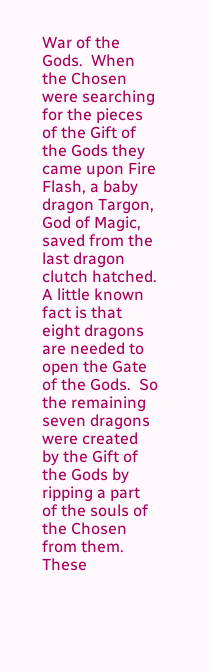War of the Gods.  When the Chosen were searching for the pieces of the Gift of the Gods they came upon Fire Flash, a baby dragon Targon, God of Magic, saved from the last dragon clutch hatched. A little known fact is that eight dragons are needed to open the Gate of the Gods.  So the remaining seven dragons were created by the Gift of the Gods by ripping a part of the souls of the Chosen from them.  These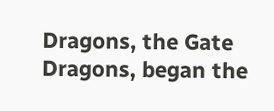Dragons, the Gate Dragons, began the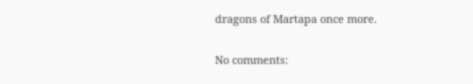dragons of Martapa once more.

No comments: